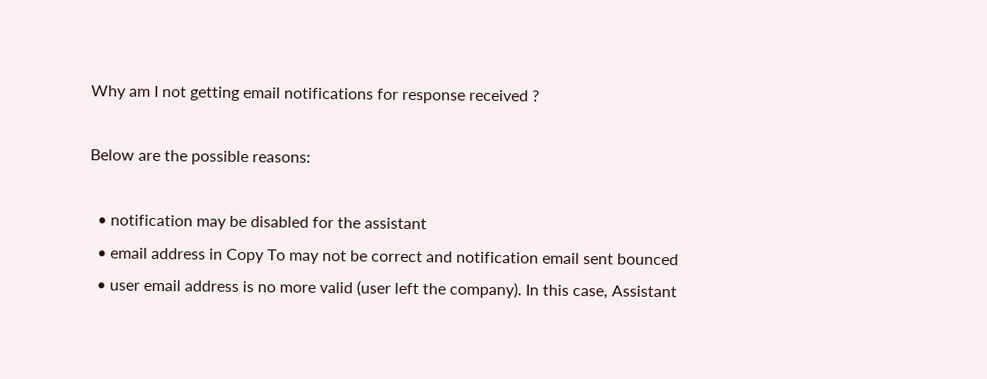Why am I not getting email notifications for response received ?

Below are the possible reasons:

  • notification may be disabled for the assistant
  • email address in Copy To may not be correct and notification email sent bounced
  • user email address is no more valid (user left the company). In this case, Assistant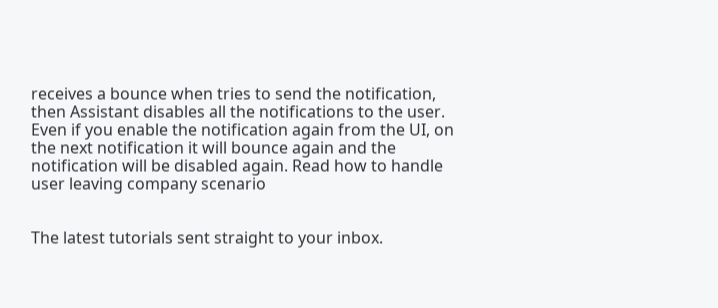receives a bounce when tries to send the notification, then Assistant disables all the notifications to the user. Even if you enable the notification again from the UI, on the next notification it will bounce again and the notification will be disabled again. Read how to handle user leaving company scenario


The latest tutorials sent straight to your inbox.